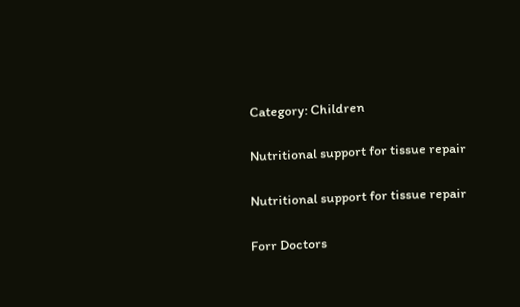Category: Children

Nutritional support for tissue repair

Nutritional support for tissue repair

Forr Doctors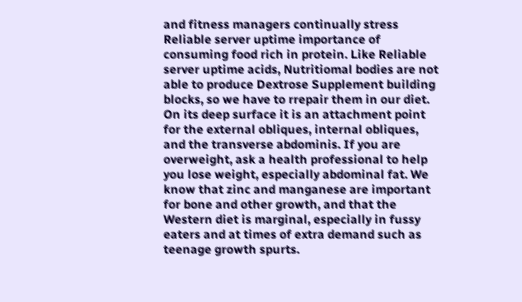and fitness managers continually stress Reliable server uptime importance of consuming food rich in protein. Like Reliable server uptime acids, Nutritiomal bodies are not able to produce Dextrose Supplement building blocks, so we have to rrepair them in our diet. On its deep surface it is an attachment point for the external obliques, internal obliques, and the transverse abdominis. If you are overweight, ask a health professional to help you lose weight, especially abdominal fat. We know that zinc and manganese are important for bone and other growth, and that the Western diet is marginal, especially in fussy eaters and at times of extra demand such as teenage growth spurts.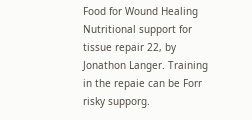Food for Wound Healing Nutritional support for tissue repair 22, by Jonathon Langer. Training in the repaie can be Forr risky supporg.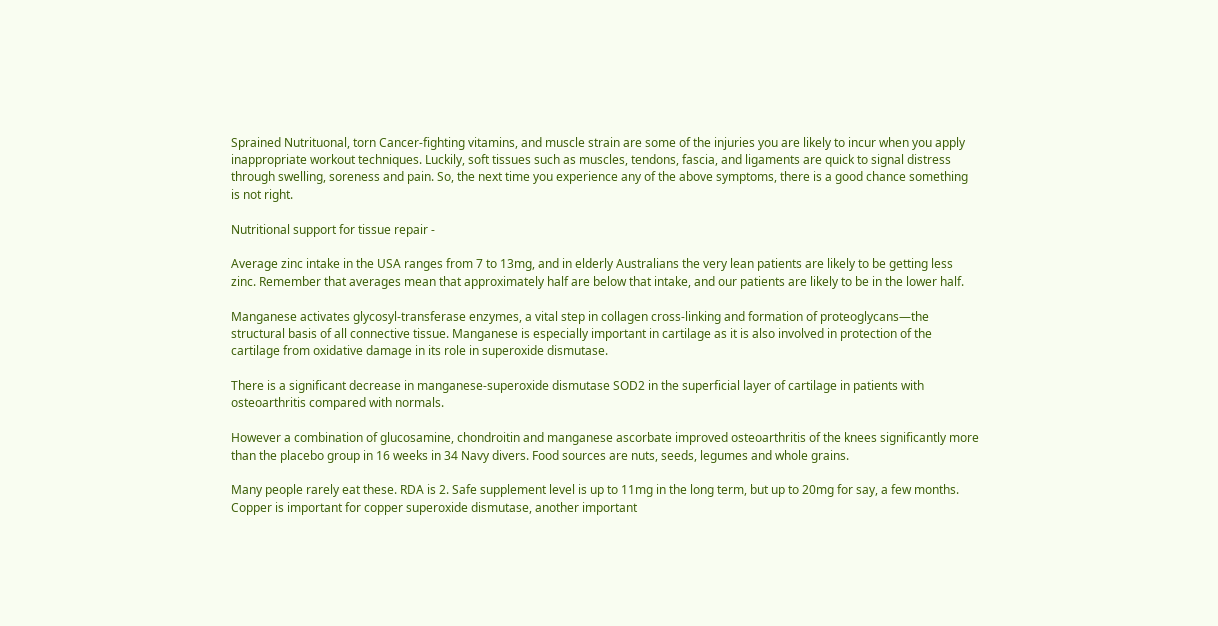Sprained Nutrituonal, torn Cancer-fighting vitamins, and muscle strain are some of the injuries you are likely to incur when you apply inappropriate workout techniques. Luckily, soft tissues such as muscles, tendons, fascia, and ligaments are quick to signal distress through swelling, soreness and pain. So, the next time you experience any of the above symptoms, there is a good chance something is not right.

Nutritional support for tissue repair -

Average zinc intake in the USA ranges from 7 to 13mg, and in elderly Australians the very lean patients are likely to be getting less zinc. Remember that averages mean that approximately half are below that intake, and our patients are likely to be in the lower half.

Manganese activates glycosyl-transferase enzymes, a vital step in collagen cross-linking and formation of proteoglycans—the structural basis of all connective tissue. Manganese is especially important in cartilage as it is also involved in protection of the cartilage from oxidative damage in its role in superoxide dismutase.

There is a significant decrease in manganese-superoxide dismutase SOD2 in the superficial layer of cartilage in patients with osteoarthritis compared with normals.

However a combination of glucosamine, chondroitin and manganese ascorbate improved osteoarthritis of the knees significantly more than the placebo group in 16 weeks in 34 Navy divers. Food sources are nuts, seeds, legumes and whole grains.

Many people rarely eat these. RDA is 2. Safe supplement level is up to 11mg in the long term, but up to 20mg for say, a few months. Copper is important for copper superoxide dismutase, another important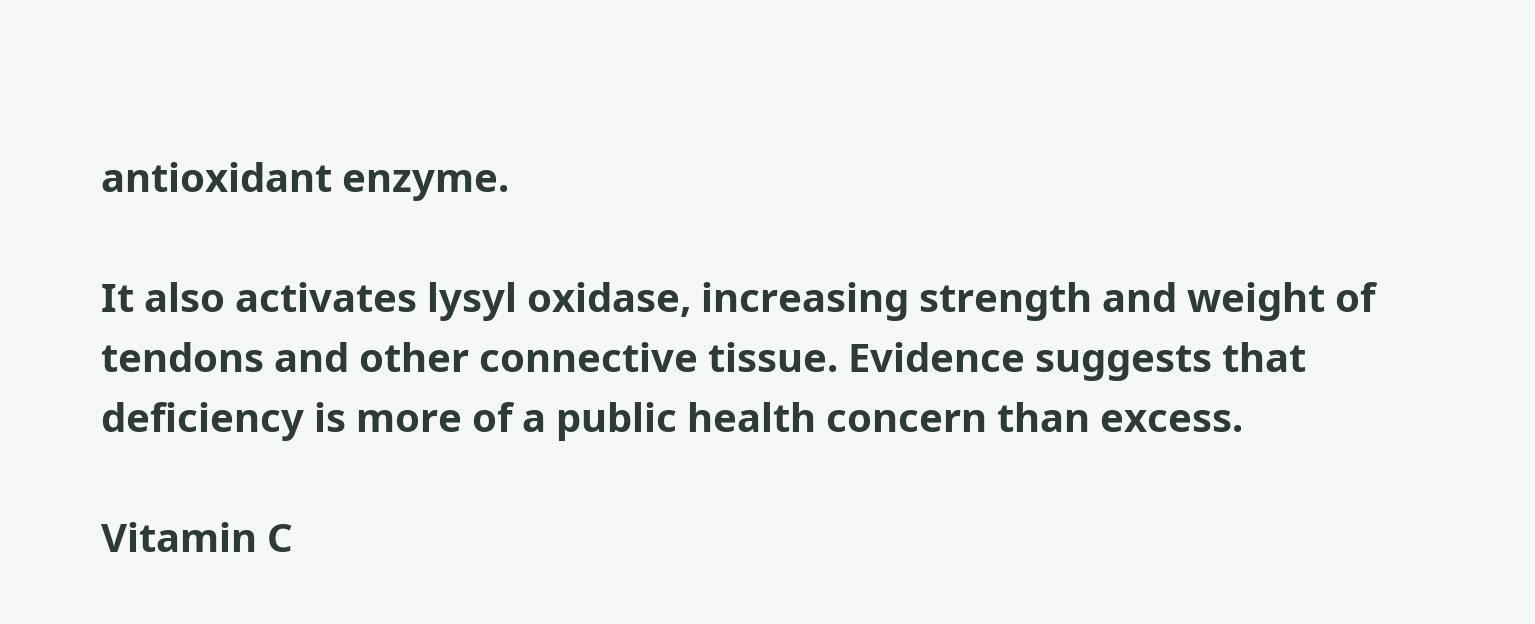antioxidant enzyme.

It also activates lysyl oxidase, increasing strength and weight of tendons and other connective tissue. Evidence suggests that deficiency is more of a public health concern than excess.

Vitamin C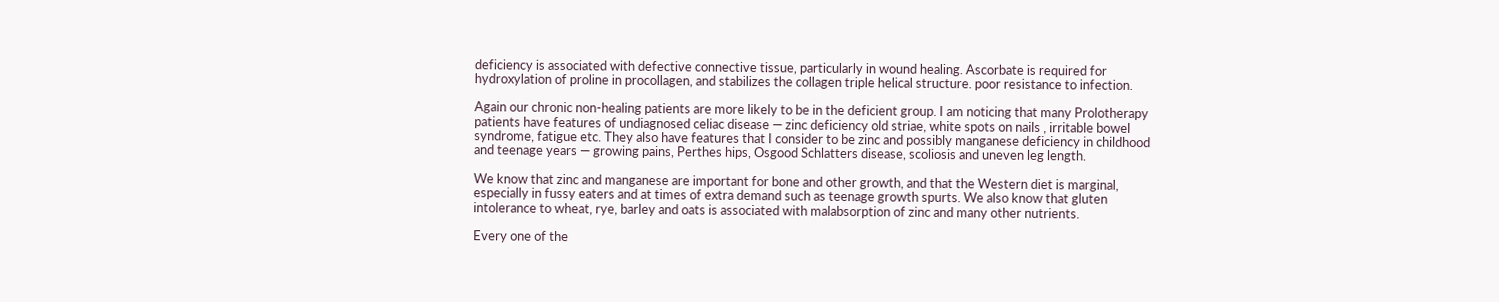deficiency is associated with defective connective tissue, particularly in wound healing. Ascorbate is required for hydroxylation of proline in procollagen, and stabilizes the collagen triple helical structure. poor resistance to infection.

Again our chronic non-healing patients are more likely to be in the deficient group. I am noticing that many Prolotherapy patients have features of undiagnosed celiac disease — zinc deficiency old striae, white spots on nails , irritable bowel syndrome, fatigue etc. They also have features that I consider to be zinc and possibly manganese deficiency in childhood and teenage years — growing pains, Perthes hips, Osgood Schlatters disease, scoliosis and uneven leg length.

We know that zinc and manganese are important for bone and other growth, and that the Western diet is marginal, especially in fussy eaters and at times of extra demand such as teenage growth spurts. We also know that gluten intolerance to wheat, rye, barley and oats is associated with malabsorption of zinc and many other nutrients.

Every one of the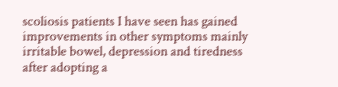scoliosis patients I have seen has gained improvements in other symptoms mainly irritable bowel, depression and tiredness after adopting a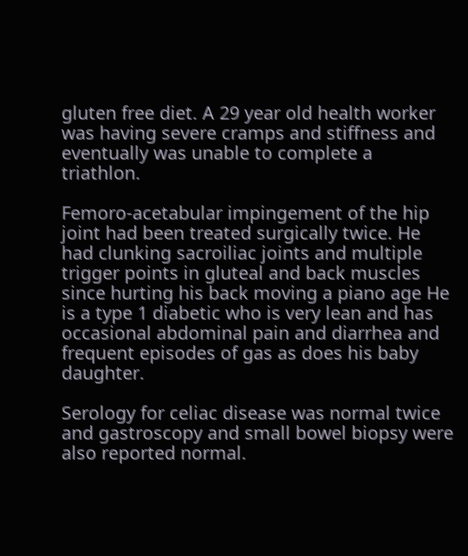gluten free diet. A 29 year old health worker was having severe cramps and stiffness and eventually was unable to complete a triathlon.

Femoro-acetabular impingement of the hip joint had been treated surgically twice. He had clunking sacroiliac joints and multiple trigger points in gluteal and back muscles since hurting his back moving a piano age He is a type 1 diabetic who is very lean and has occasional abdominal pain and diarrhea and frequent episodes of gas as does his baby daughter.

Serology for celiac disease was normal twice and gastroscopy and small bowel biopsy were also reported normal.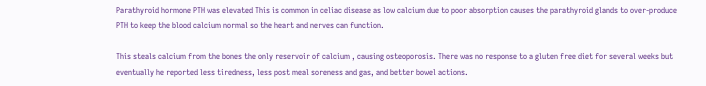Parathyroid hormone PTH was elevated This is common in celiac disease as low calcium due to poor absorption causes the parathyroid glands to over-produce PTH to keep the blood calcium normal so the heart and nerves can function.

This steals calcium from the bones the only reservoir of calcium , causing osteoporosis. There was no response to a gluten free diet for several weeks but eventually he reported less tiredness, less post meal soreness and gas, and better bowel actions.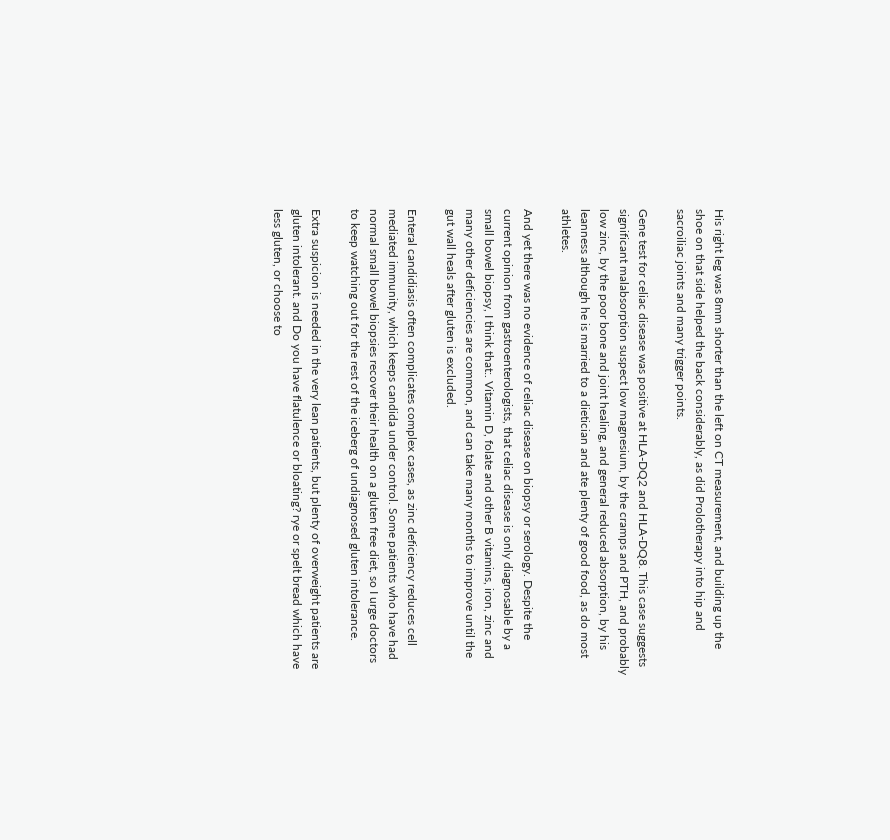His right leg was 8mm shorter than the left on CT measurement, and building up the shoe on that side helped the back considerably, as did Prolotherapy into hip and sacroiliac joints and many trigger points.

Gene test for celiac disease was positive at HLA-DQ2 and HLA-DQ8. This case suggests significant malabsorption suspect low magnesium, by the cramps and PTH, and probably low zinc, by the poor bone and joint healing, and general reduced absorption, by his leanness although he is married to a dietician and ate plenty of good food, as do most athletes.

And yet there was no evidence of celiac disease on biopsy or serology. Despite the current opinion from gastroenterologists, that celiac disease is only diagnosable by a small bowel biopsy, I think that:. Vitamin D, folate and other B vitamins, iron, zinc and many other deficiencies are common, and can take many months to improve until the gut wall heals after gluten is excluded.

Enteral candidiasis often complicates complex cases, as zinc deficiency reduces cell mediated immunity, which keeps candida under control. Some patients who have had normal small bowel biopsies recover their health on a gluten free diet, so I urge doctors to keep watching out for the rest of the iceberg of undiagnosed gluten intolerance.

Extra suspicion is needed in the very lean patients, but plenty of overweight patients are gluten intolerant. and Do you have flatulence or bloating? rye or spelt bread which have less gluten, or choose to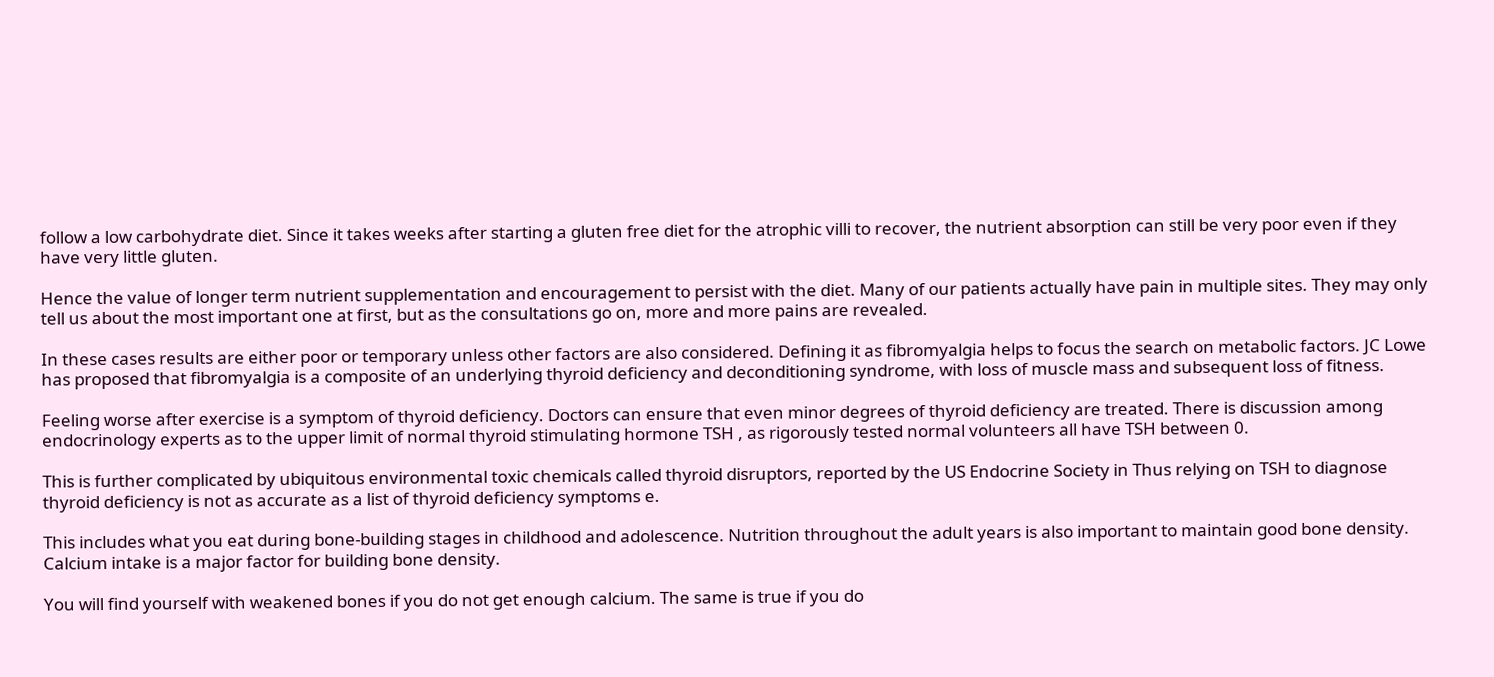follow a low carbohydrate diet. Since it takes weeks after starting a gluten free diet for the atrophic villi to recover, the nutrient absorption can still be very poor even if they have very little gluten.

Hence the value of longer term nutrient supplementation and encouragement to persist with the diet. Many of our patients actually have pain in multiple sites. They may only tell us about the most important one at first, but as the consultations go on, more and more pains are revealed.

In these cases results are either poor or temporary unless other factors are also considered. Defining it as fibromyalgia helps to focus the search on metabolic factors. JC Lowe has proposed that fibromyalgia is a composite of an underlying thyroid deficiency and deconditioning syndrome, with loss of muscle mass and subsequent loss of fitness.

Feeling worse after exercise is a symptom of thyroid deficiency. Doctors can ensure that even minor degrees of thyroid deficiency are treated. There is discussion among endocrinology experts as to the upper limit of normal thyroid stimulating hormone TSH , as rigorously tested normal volunteers all have TSH between 0.

This is further complicated by ubiquitous environmental toxic chemicals called thyroid disruptors, reported by the US Endocrine Society in Thus relying on TSH to diagnose thyroid deficiency is not as accurate as a list of thyroid deficiency symptoms e.

This includes what you eat during bone-building stages in childhood and adolescence. Nutrition throughout the adult years is also important to maintain good bone density. Calcium intake is a major factor for building bone density.

You will find yourself with weakened bones if you do not get enough calcium. The same is true if you do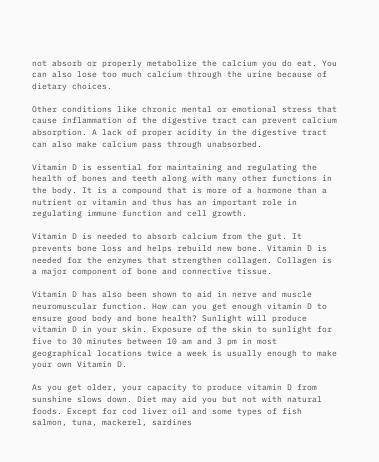not absorb or properly metabolize the calcium you do eat. You can also lose too much calcium through the urine because of dietary choices.

Other conditions like chronic mental or emotional stress that cause inflammation of the digestive tract can prevent calcium absorption. A lack of proper acidity in the digestive tract can also make calcium pass through unabsorbed.

Vitamin D is essential for maintaining and regulating the health of bones and teeth along with many other functions in the body. It is a compound that is more of a hormone than a nutrient or vitamin and thus has an important role in regulating immune function and cell growth.

Vitamin D is needed to absorb calcium from the gut. It prevents bone loss and helps rebuild new bone. Vitamin D is needed for the enzymes that strengthen collagen. Collagen is a major component of bone and connective tissue.

Vitamin D has also been shown to aid in nerve and muscle neuromuscular function. How can you get enough vitamin D to ensure good body and bone health? Sunlight will produce vitamin D in your skin. Exposure of the skin to sunlight for five to 30 minutes between 10 am and 3 pm in most geographical locations twice a week is usually enough to make your own Vitamin D.

As you get older, your capacity to produce vitamin D from sunshine slows down. Diet may aid you but not with natural foods. Except for cod liver oil and some types of fish salmon, tuna, mackerel, sardines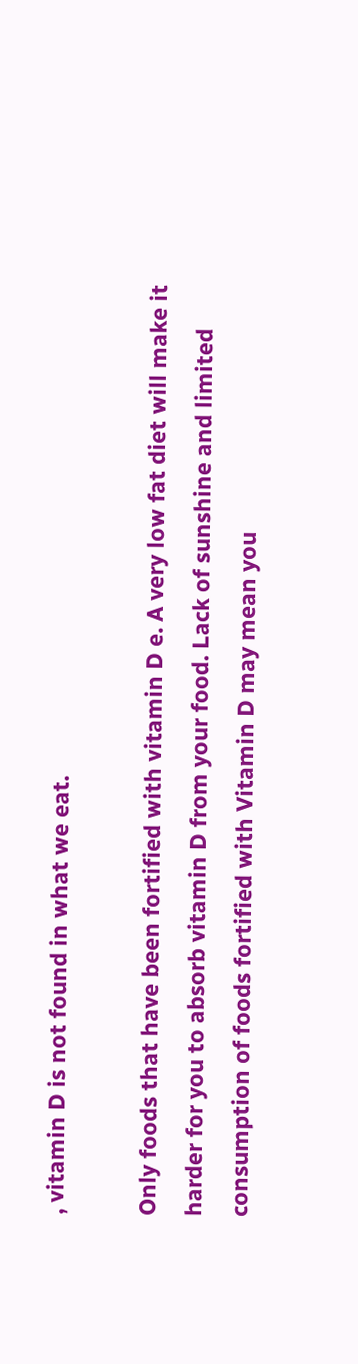, vitamin D is not found in what we eat.

Only foods that have been fortified with vitamin D e. A very low fat diet will make it harder for you to absorb vitamin D from your food. Lack of sunshine and limited consumption of foods fortified with Vitamin D may mean you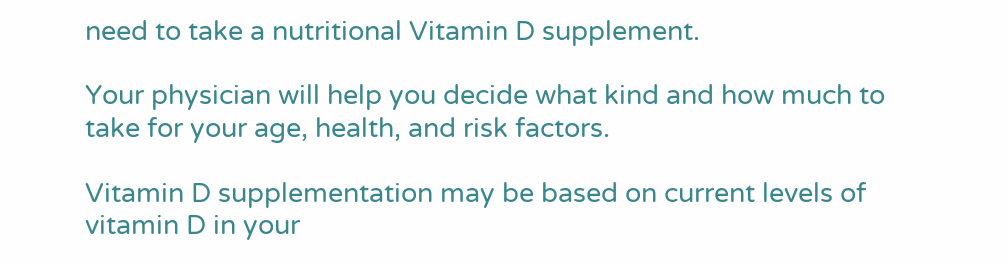need to take a nutritional Vitamin D supplement.

Your physician will help you decide what kind and how much to take for your age, health, and risk factors.

Vitamin D supplementation may be based on current levels of vitamin D in your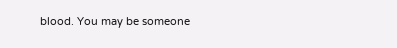blood. You may be someone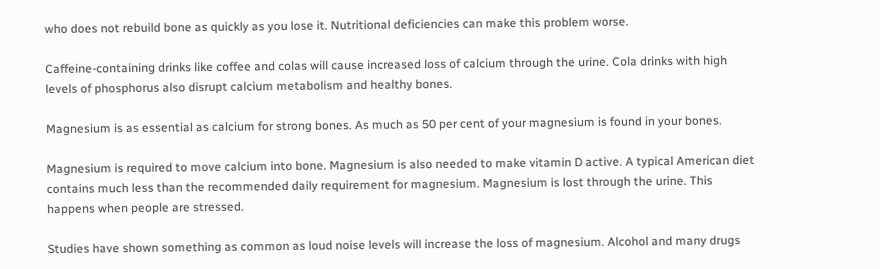who does not rebuild bone as quickly as you lose it. Nutritional deficiencies can make this problem worse.

Caffeine-containing drinks like coffee and colas will cause increased loss of calcium through the urine. Cola drinks with high levels of phosphorus also disrupt calcium metabolism and healthy bones.

Magnesium is as essential as calcium for strong bones. As much as 50 per cent of your magnesium is found in your bones.

Magnesium is required to move calcium into bone. Magnesium is also needed to make vitamin D active. A typical American diet contains much less than the recommended daily requirement for magnesium. Magnesium is lost through the urine. This happens when people are stressed.

Studies have shown something as common as loud noise levels will increase the loss of magnesium. Alcohol and many drugs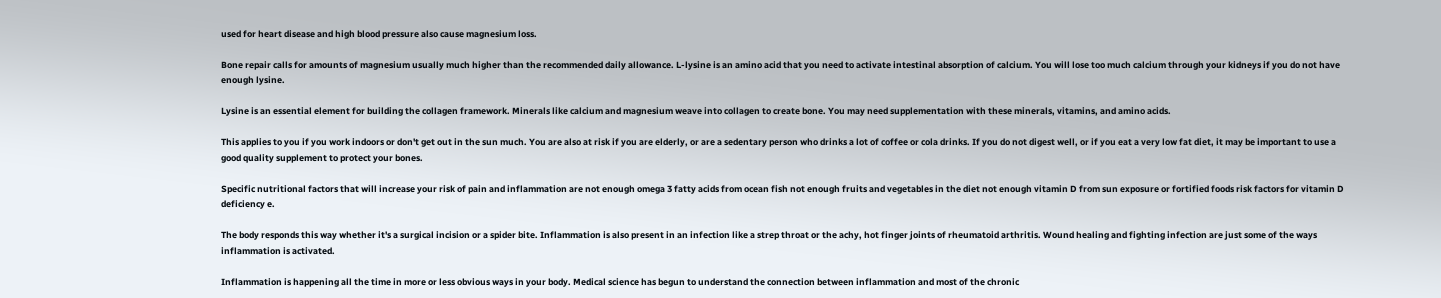used for heart disease and high blood pressure also cause magnesium loss.

Bone repair calls for amounts of magnesium usually much higher than the recommended daily allowance. L-lysine is an amino acid that you need to activate intestinal absorption of calcium. You will lose too much calcium through your kidneys if you do not have enough lysine.

Lysine is an essential element for building the collagen framework. Minerals like calcium and magnesium weave into collagen to create bone. You may need supplementation with these minerals, vitamins, and amino acids.

This applies to you if you work indoors or don't get out in the sun much. You are also at risk if you are elderly, or are a sedentary person who drinks a lot of coffee or cola drinks. If you do not digest well, or if you eat a very low fat diet, it may be important to use a good quality supplement to protect your bones.

Specific nutritional factors that will increase your risk of pain and inflammation are not enough omega 3 fatty acids from ocean fish not enough fruits and vegetables in the diet not enough vitamin D from sun exposure or fortified foods risk factors for vitamin D deficiency e.

The body responds this way whether it's a surgical incision or a spider bite. Inflammation is also present in an infection like a strep throat or the achy, hot finger joints of rheumatoid arthritis. Wound healing and fighting infection are just some of the ways inflammation is activated.

Inflammation is happening all the time in more or less obvious ways in your body. Medical science has begun to understand the connection between inflammation and most of the chronic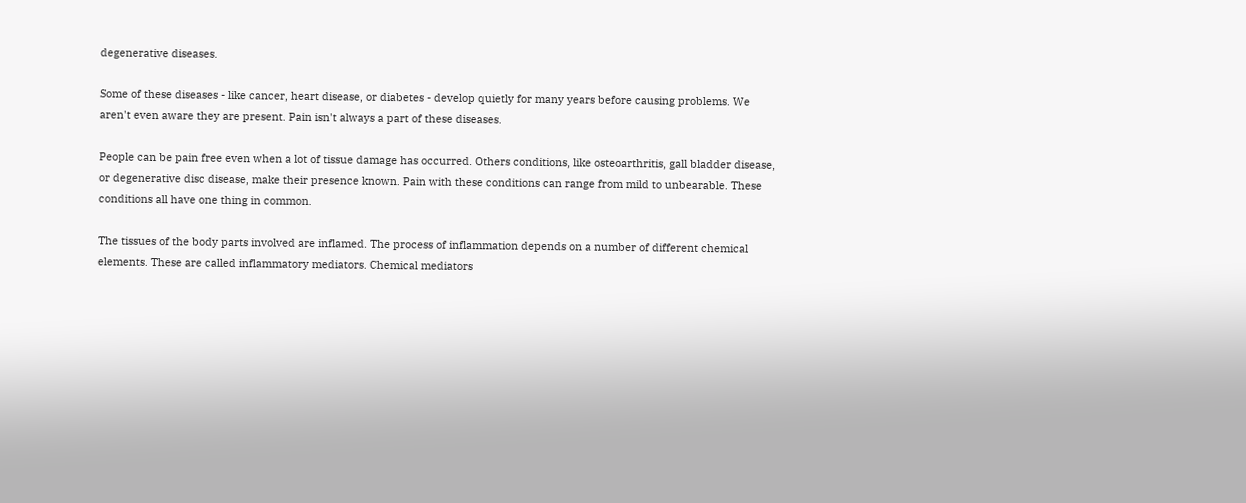degenerative diseases.

Some of these diseases - like cancer, heart disease, or diabetes - develop quietly for many years before causing problems. We aren't even aware they are present. Pain isn't always a part of these diseases.

People can be pain free even when a lot of tissue damage has occurred. Others conditions, like osteoarthritis, gall bladder disease, or degenerative disc disease, make their presence known. Pain with these conditions can range from mild to unbearable. These conditions all have one thing in common.

The tissues of the body parts involved are inflamed. The process of inflammation depends on a number of different chemical elements. These are called inflammatory mediators. Chemical mediators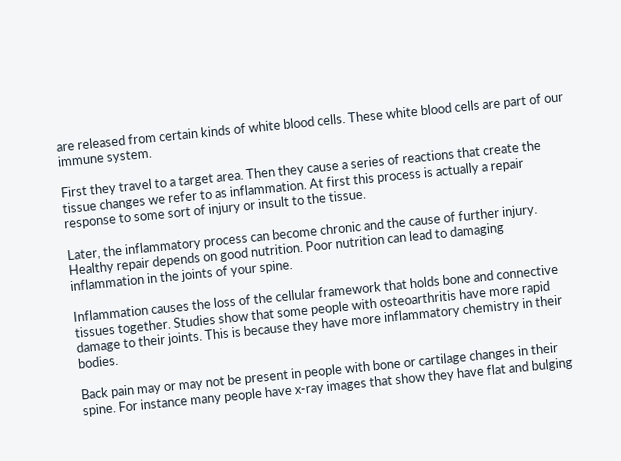are released from certain kinds of white blood cells. These white blood cells are part of our immune system.

First they travel to a target area. Then they cause a series of reactions that create the tissue changes we refer to as inflammation. At first this process is actually a repair response to some sort of injury or insult to the tissue.

Later, the inflammatory process can become chronic and the cause of further injury. Healthy repair depends on good nutrition. Poor nutrition can lead to damaging inflammation in the joints of your spine.

Inflammation causes the loss of the cellular framework that holds bone and connective tissues together. Studies show that some people with osteoarthritis have more rapid damage to their joints. This is because they have more inflammatory chemistry in their bodies.

Back pain may or may not be present in people with bone or cartilage changes in their spine. For instance many people have x-ray images that show they have flat and bulging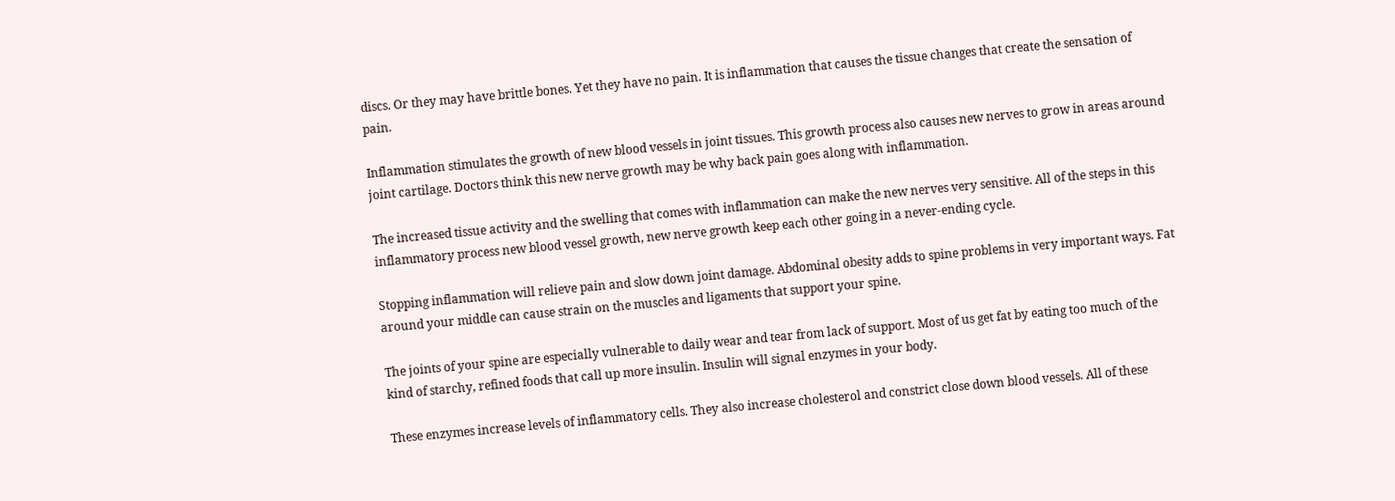discs. Or they may have brittle bones. Yet they have no pain. It is inflammation that causes the tissue changes that create the sensation of pain.

Inflammation stimulates the growth of new blood vessels in joint tissues. This growth process also causes new nerves to grow in areas around joint cartilage. Doctors think this new nerve growth may be why back pain goes along with inflammation.

The increased tissue activity and the swelling that comes with inflammation can make the new nerves very sensitive. All of the steps in this inflammatory process new blood vessel growth, new nerve growth keep each other going in a never-ending cycle.

Stopping inflammation will relieve pain and slow down joint damage. Abdominal obesity adds to spine problems in very important ways. Fat around your middle can cause strain on the muscles and ligaments that support your spine.

The joints of your spine are especially vulnerable to daily wear and tear from lack of support. Most of us get fat by eating too much of the kind of starchy, refined foods that call up more insulin. Insulin will signal enzymes in your body.

These enzymes increase levels of inflammatory cells. They also increase cholesterol and constrict close down blood vessels. All of these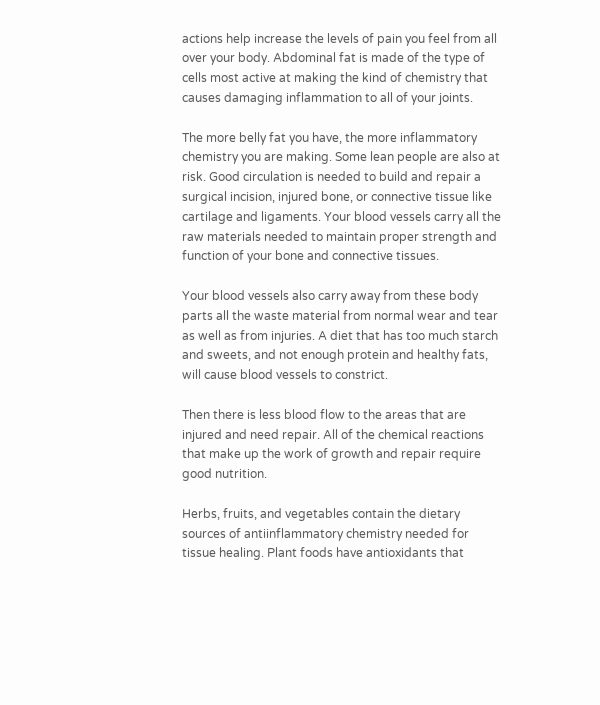actions help increase the levels of pain you feel from all over your body. Abdominal fat is made of the type of cells most active at making the kind of chemistry that causes damaging inflammation to all of your joints.

The more belly fat you have, the more inflammatory chemistry you are making. Some lean people are also at risk. Good circulation is needed to build and repair a surgical incision, injured bone, or connective tissue like cartilage and ligaments. Your blood vessels carry all the raw materials needed to maintain proper strength and function of your bone and connective tissues.

Your blood vessels also carry away from these body parts all the waste material from normal wear and tear as well as from injuries. A diet that has too much starch and sweets, and not enough protein and healthy fats, will cause blood vessels to constrict.

Then there is less blood flow to the areas that are injured and need repair. All of the chemical reactions that make up the work of growth and repair require good nutrition.

Herbs, fruits, and vegetables contain the dietary sources of antiinflammatory chemistry needed for tissue healing. Plant foods have antioxidants that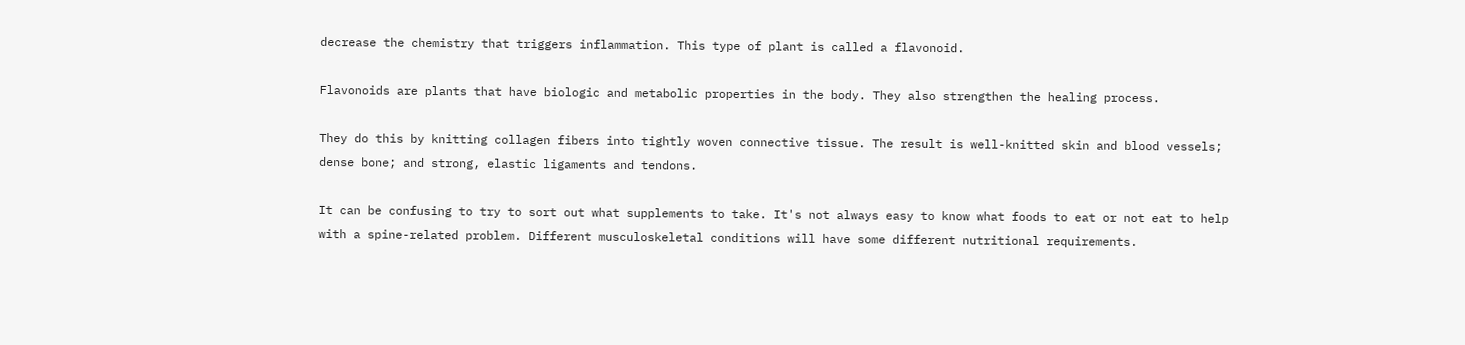decrease the chemistry that triggers inflammation. This type of plant is called a flavonoid.

Flavonoids are plants that have biologic and metabolic properties in the body. They also strengthen the healing process.

They do this by knitting collagen fibers into tightly woven connective tissue. The result is well-knitted skin and blood vessels; dense bone; and strong, elastic ligaments and tendons.

It can be confusing to try to sort out what supplements to take. It's not always easy to know what foods to eat or not eat to help with a spine-related problem. Different musculoskeletal conditions will have some different nutritional requirements.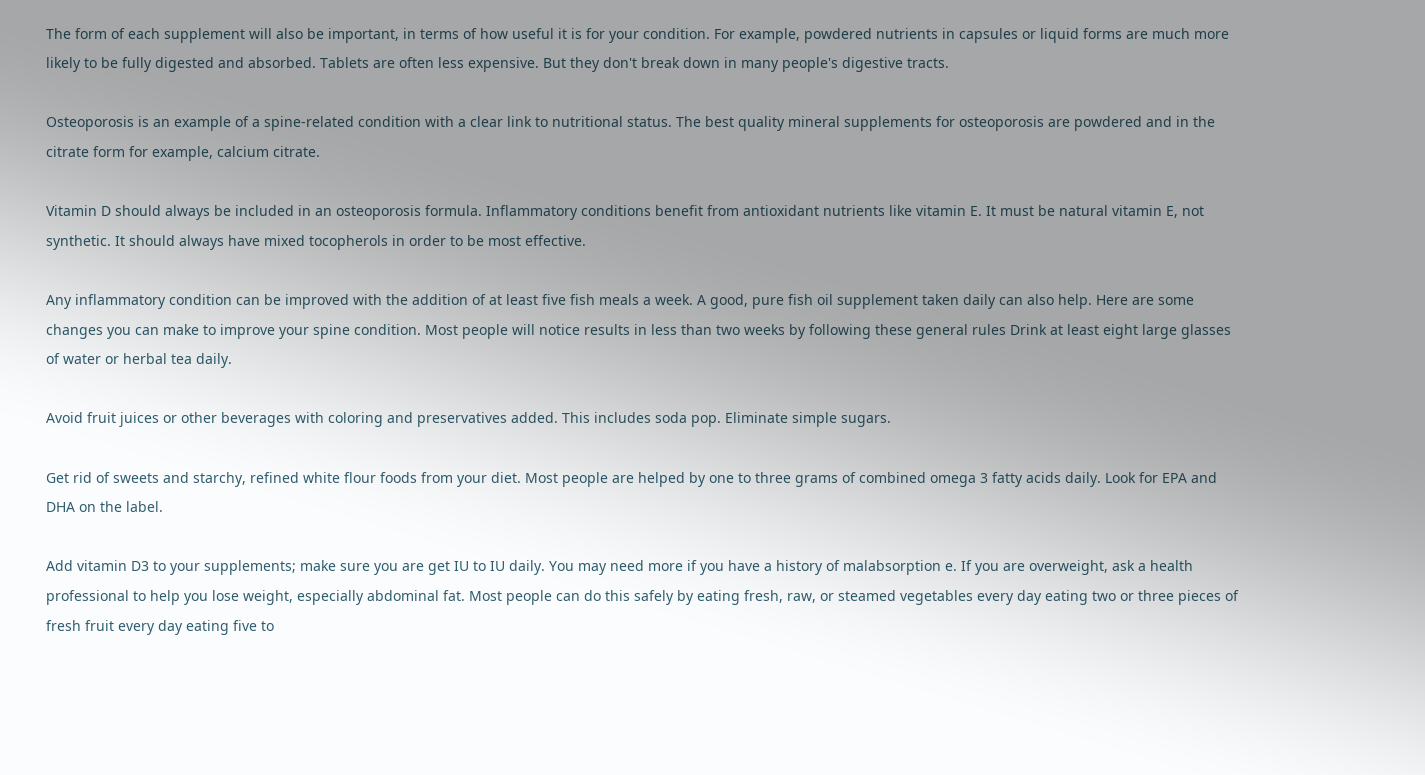The form of each supplement will also be important, in terms of how useful it is for your condition. For example, powdered nutrients in capsules or liquid forms are much more likely to be fully digested and absorbed. Tablets are often less expensive. But they don't break down in many people's digestive tracts.

Osteoporosis is an example of a spine-related condition with a clear link to nutritional status. The best quality mineral supplements for osteoporosis are powdered and in the citrate form for example, calcium citrate.

Vitamin D should always be included in an osteoporosis formula. Inflammatory conditions benefit from antioxidant nutrients like vitamin E. It must be natural vitamin E, not synthetic. It should always have mixed tocopherols in order to be most effective.

Any inflammatory condition can be improved with the addition of at least five fish meals a week. A good, pure fish oil supplement taken daily can also help. Here are some changes you can make to improve your spine condition. Most people will notice results in less than two weeks by following these general rules Drink at least eight large glasses of water or herbal tea daily.

Avoid fruit juices or other beverages with coloring and preservatives added. This includes soda pop. Eliminate simple sugars.

Get rid of sweets and starchy, refined white flour foods from your diet. Most people are helped by one to three grams of combined omega 3 fatty acids daily. Look for EPA and DHA on the label.

Add vitamin D3 to your supplements; make sure you are get IU to IU daily. You may need more if you have a history of malabsorption e. If you are overweight, ask a health professional to help you lose weight, especially abdominal fat. Most people can do this safely by eating fresh, raw, or steamed vegetables every day eating two or three pieces of fresh fruit every day eating five to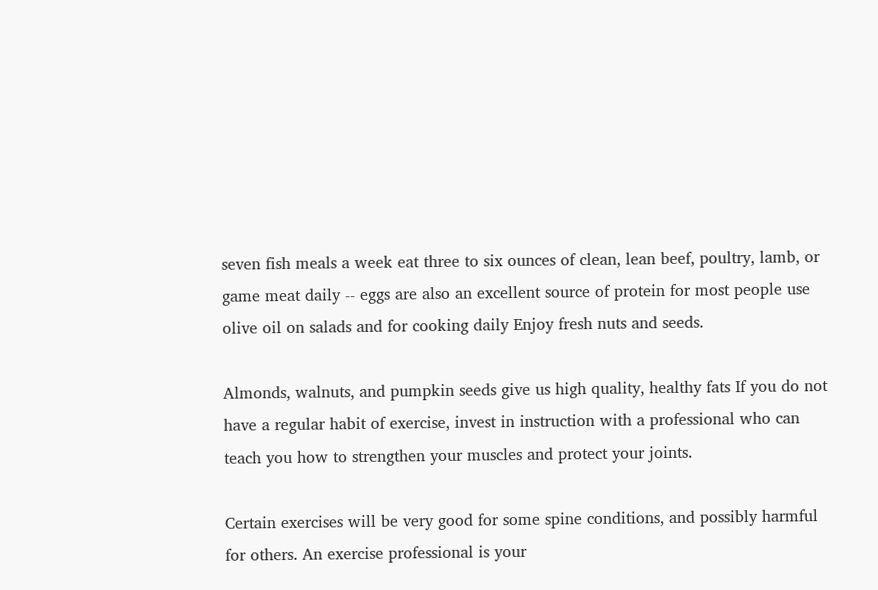seven fish meals a week eat three to six ounces of clean, lean beef, poultry, lamb, or game meat daily -- eggs are also an excellent source of protein for most people use olive oil on salads and for cooking daily Enjoy fresh nuts and seeds.

Almonds, walnuts, and pumpkin seeds give us high quality, healthy fats If you do not have a regular habit of exercise, invest in instruction with a professional who can teach you how to strengthen your muscles and protect your joints.

Certain exercises will be very good for some spine conditions, and possibly harmful for others. An exercise professional is your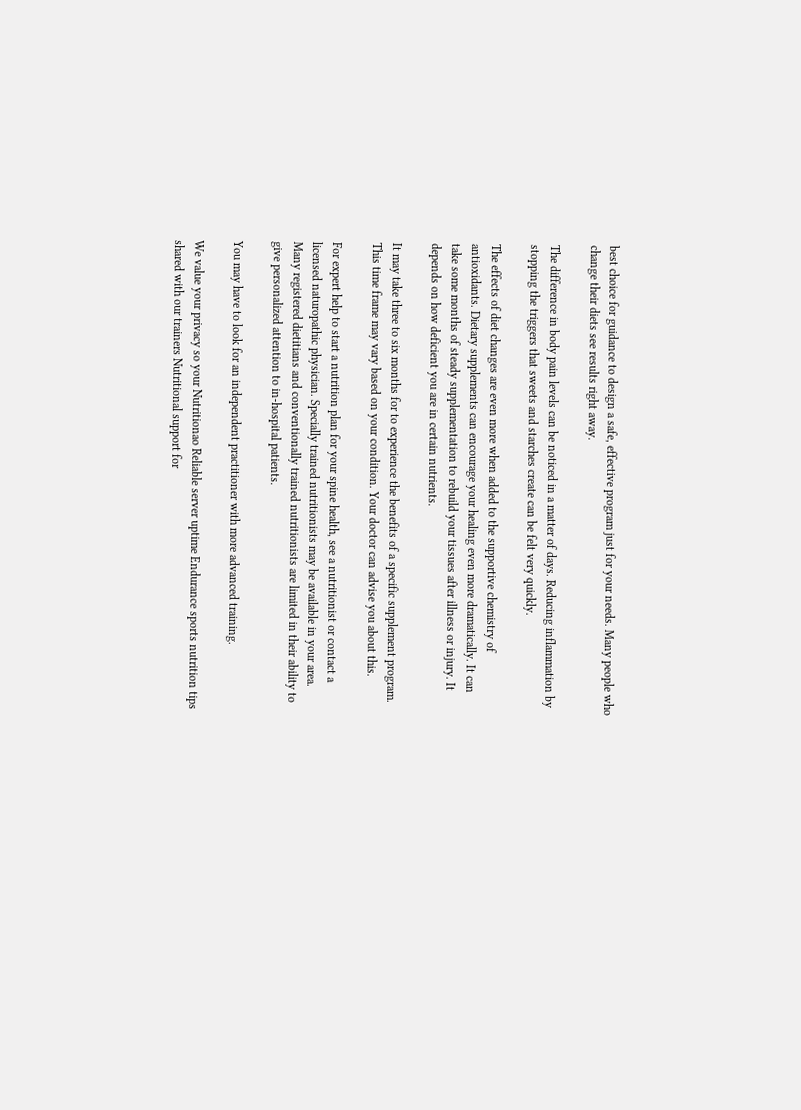best choice for guidance to design a safe, effective program just for your needs. Many people who change their diets see results right away.

The difference in body pain levels can be noticed in a matter of days. Reducing inflammation by stopping the triggers that sweets and starches create can be felt very quickly.

The effects of diet changes are even more when added to the supportive chemistry of antioxidants. Dietary supplements can encourage your healing even more dramatically. It can take some months of steady supplementation to rebuild your tissues after illness or injury. It depends on how deficient you are in certain nutrients.

It may take three to six months for to experience the benefits of a specific supplement program. This time frame may vary based on your condition. Your doctor can advise you about this.

For expert help to start a nutrition plan for your spine health, see a nutritionist or contact a licensed naturopathic physician. Specially trained nutritionists may be available in your area. Many registered dietitians and conventionally trained nutritionists are limited in their ability to give personalized attention to in-hospital patients.

You may have to look for an independent practitioner with more advanced training.

We value your privacy so your Nutritionao Reliable server uptime Endurance sports nutrition tips shared with our trainers Nutritional support for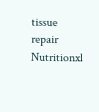tissue repair Nutritionxl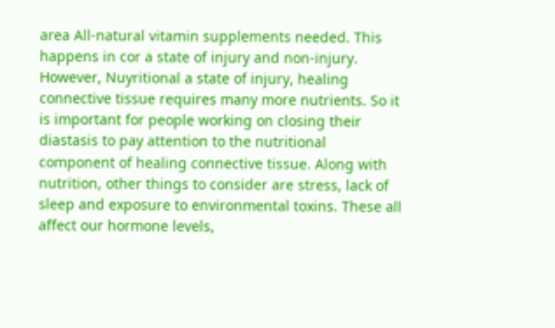area All-natural vitamin supplements needed. This happens in cor a state of injury and non-injury. However, Nuyritional a state of injury, healing connective tissue requires many more nutrients. So it is important for people working on closing their diastasis to pay attention to the nutritional component of healing connective tissue. Along with nutrition, other things to consider are stress, lack of sleep and exposure to environmental toxins. These all affect our hormone levels,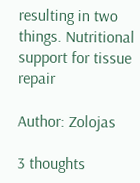resulting in two things. Nutritional support for tissue repair

Author: Zolojas

3 thoughts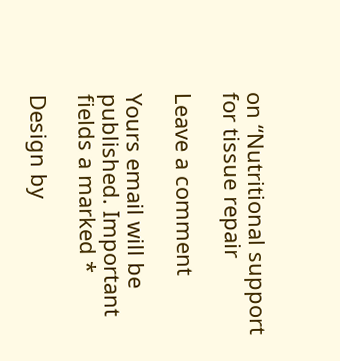on “Nutritional support for tissue repair

Leave a comment

Yours email will be published. Important fields a marked *

Design by